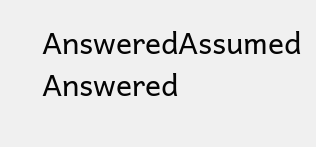AnsweredAssumed Answered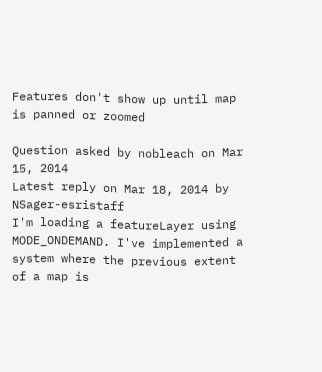Features don't show up until map is panned or zoomed

Question asked by nobleach on Mar 15, 2014
Latest reply on Mar 18, 2014 by NSager-esristaff
I'm loading a featureLayer using MODE_ONDEMAND. I've implemented a system where the previous extent of a map is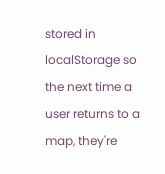stored in localStorage so the next time a user returns to a map, they're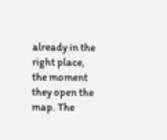already in the right place, the moment they open the map. The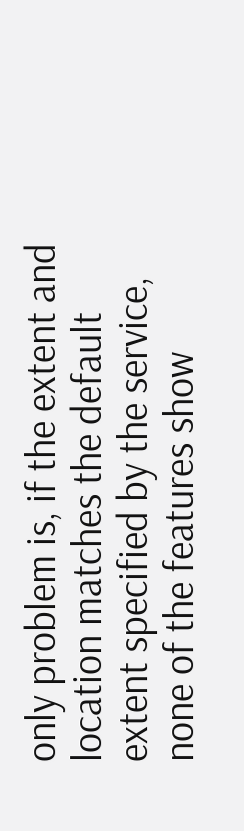only problem is, if the extent and location matches the default extent specified by the service, none of the features show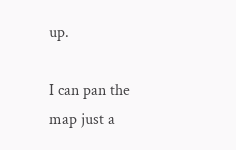up.

I can pan the map just a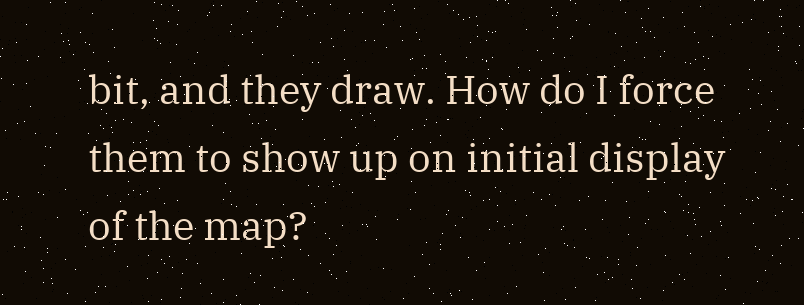bit, and they draw. How do I force them to show up on initial display of the map?